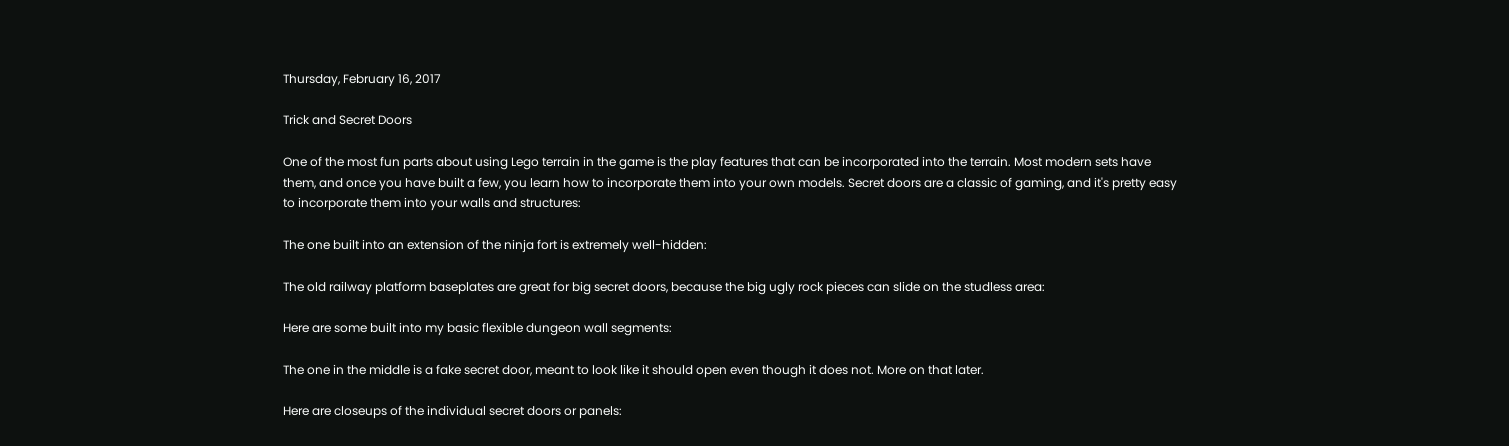Thursday, February 16, 2017

Trick and Secret Doors

One of the most fun parts about using Lego terrain in the game is the play features that can be incorporated into the terrain. Most modern sets have them, and once you have built a few, you learn how to incorporate them into your own models. Secret doors are a classic of gaming, and it's pretty easy to incorporate them into your walls and structures:

The one built into an extension of the ninja fort is extremely well-hidden:

The old railway platform baseplates are great for big secret doors, because the big ugly rock pieces can slide on the studless area:

Here are some built into my basic flexible dungeon wall segments:

The one in the middle is a fake secret door, meant to look like it should open even though it does not. More on that later.

Here are closeups of the individual secret doors or panels: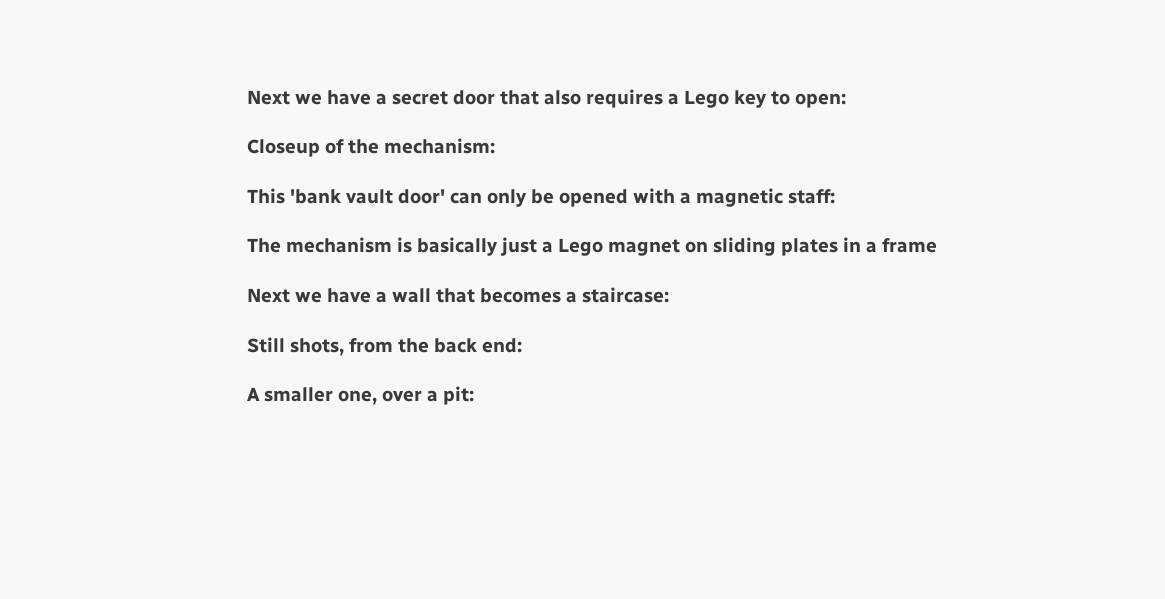Next we have a secret door that also requires a Lego key to open:

Closeup of the mechanism:

This 'bank vault door' can only be opened with a magnetic staff:

The mechanism is basically just a Lego magnet on sliding plates in a frame

Next we have a wall that becomes a staircase:

Still shots, from the back end:

A smaller one, over a pit: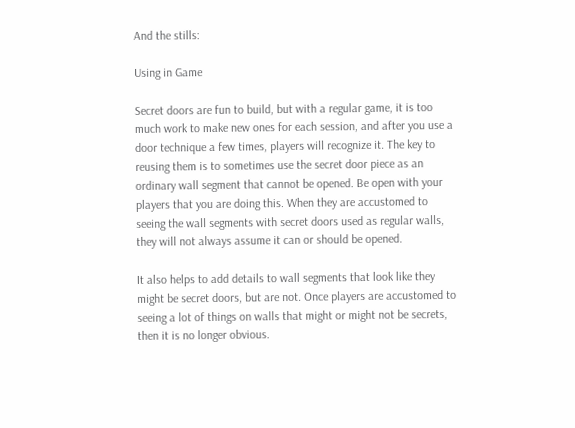And the stills:

Using in Game

Secret doors are fun to build, but with a regular game, it is too much work to make new ones for each session, and after you use a door technique a few times, players will recognize it. The key to reusing them is to sometimes use the secret door piece as an ordinary wall segment that cannot be opened. Be open with your players that you are doing this. When they are accustomed to seeing the wall segments with secret doors used as regular walls, they will not always assume it can or should be opened.

It also helps to add details to wall segments that look like they might be secret doors, but are not. Once players are accustomed to seeing a lot of things on walls that might or might not be secrets, then it is no longer obvious.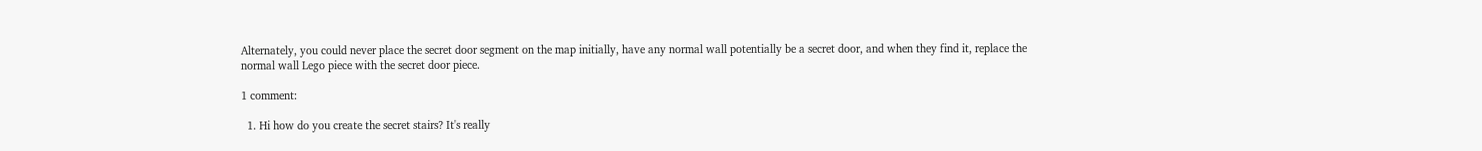Alternately, you could never place the secret door segment on the map initially, have any normal wall potentially be a secret door, and when they find it, replace the normal wall Lego piece with the secret door piece.

1 comment:

  1. Hi how do you create the secret stairs? It's really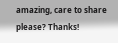amazing, care to share please? Thanks!